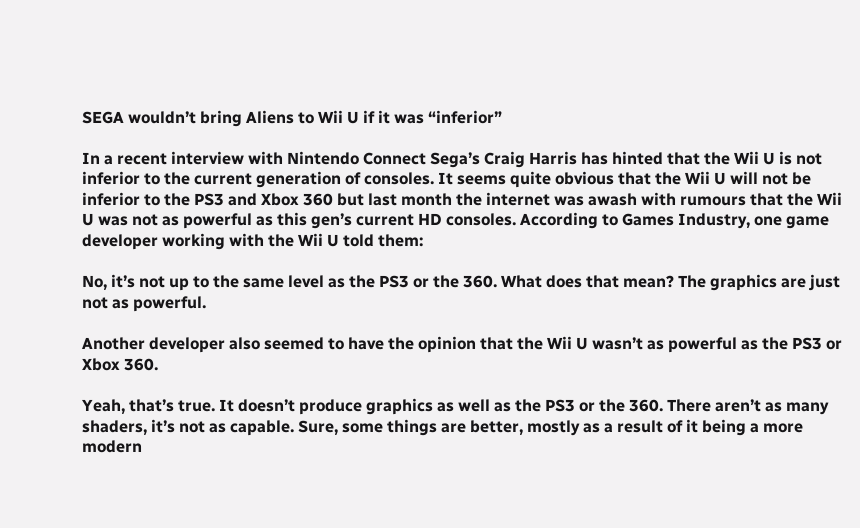SEGA wouldn’t bring Aliens to Wii U if it was “inferior”

In a recent interview with Nintendo Connect Sega’s Craig Harris has hinted that the Wii U is not inferior to the current generation of consoles. It seems quite obvious that the Wii U will not be inferior to the PS3 and Xbox 360 but last month the internet was awash with rumours that the Wii U was not as powerful as this gen’s current HD consoles. According to Games Industry, one game developer working with the Wii U told them:

No, it’s not up to the same level as the PS3 or the 360. What does that mean? The graphics are just not as powerful.

Another developer also seemed to have the opinion that the Wii U wasn’t as powerful as the PS3 or Xbox 360.

Yeah, that’s true. It doesn’t produce graphics as well as the PS3 or the 360. There aren’t as many shaders, it’s not as capable. Sure, some things are better, mostly as a result of it being a more modern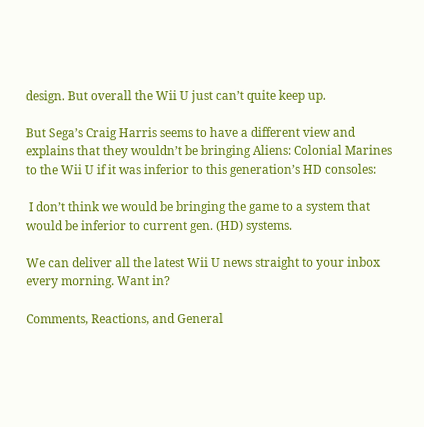design. But overall the Wii U just can’t quite keep up.

But Sega’s Craig Harris seems to have a different view and explains that they wouldn’t be bringing Aliens: Colonial Marines to the Wii U if it was inferior to this generation’s HD consoles:

 I don’t think we would be bringing the game to a system that would be inferior to current gen. (HD) systems.

We can deliver all the latest Wii U news straight to your inbox every morning. Want in?

Comments, Reactions, and General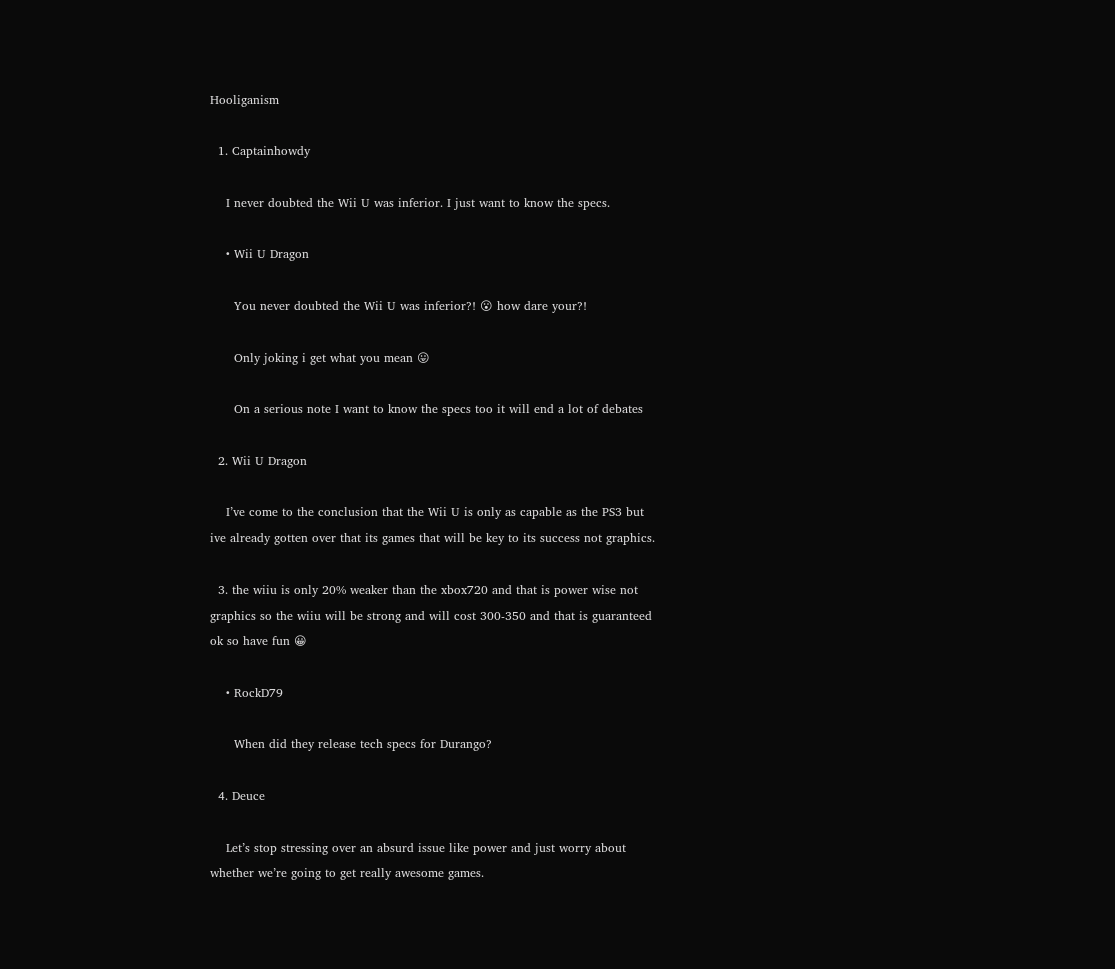Hooliganism

  1. Captainhowdy

    I never doubted the Wii U was inferior. I just want to know the specs.

    • Wii U Dragon

      You never doubted the Wii U was inferior?! 😮 how dare your?!

      Only joking i get what you mean 😛

      On a serious note I want to know the specs too it will end a lot of debates

  2. Wii U Dragon

    I’ve come to the conclusion that the Wii U is only as capable as the PS3 but ive already gotten over that its games that will be key to its success not graphics.

  3. the wiiu is only 20% weaker than the xbox720 and that is power wise not graphics so the wiiu will be strong and will cost 300-350 and that is guaranteed ok so have fun 😀

    • RockD79

      When did they release tech specs for Durango?

  4. Deuce

    Let’s stop stressing over an absurd issue like power and just worry about whether we’re going to get really awesome games.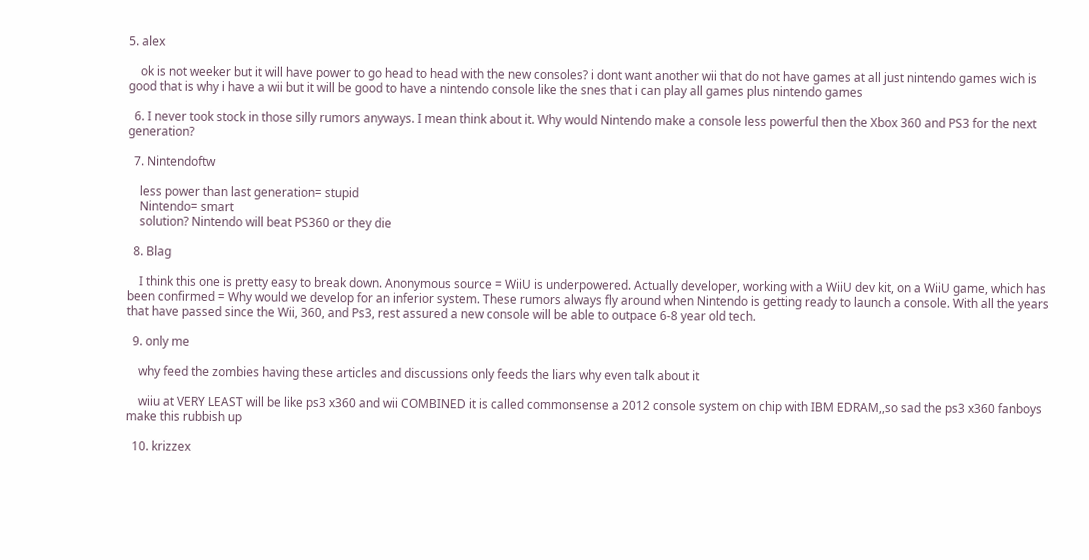5. alex

    ok is not weeker but it will have power to go head to head with the new consoles? i dont want another wii that do not have games at all just nintendo games wich is good that is why i have a wii but it will be good to have a nintendo console like the snes that i can play all games plus nintendo games

  6. I never took stock in those silly rumors anyways. I mean think about it. Why would Nintendo make a console less powerful then the Xbox 360 and PS3 for the next generation?

  7. Nintendoftw

    less power than last generation= stupid
    Nintendo= smart
    solution? Nintendo will beat PS360 or they die

  8. Blag

    I think this one is pretty easy to break down. Anonymous source = WiiU is underpowered. Actually developer, working with a WiiU dev kit, on a WiiU game, which has been confirmed = Why would we develop for an inferior system. These rumors always fly around when Nintendo is getting ready to launch a console. With all the years that have passed since the Wii, 360, and Ps3, rest assured a new console will be able to outpace 6-8 year old tech.

  9. only me

    why feed the zombies having these articles and discussions only feeds the liars why even talk about it

    wiiu at VERY LEAST will be like ps3 x360 and wii COMBINED it is called commonsense a 2012 console system on chip with IBM EDRAM,,so sad the ps3 x360 fanboys make this rubbish up

  10. krizzex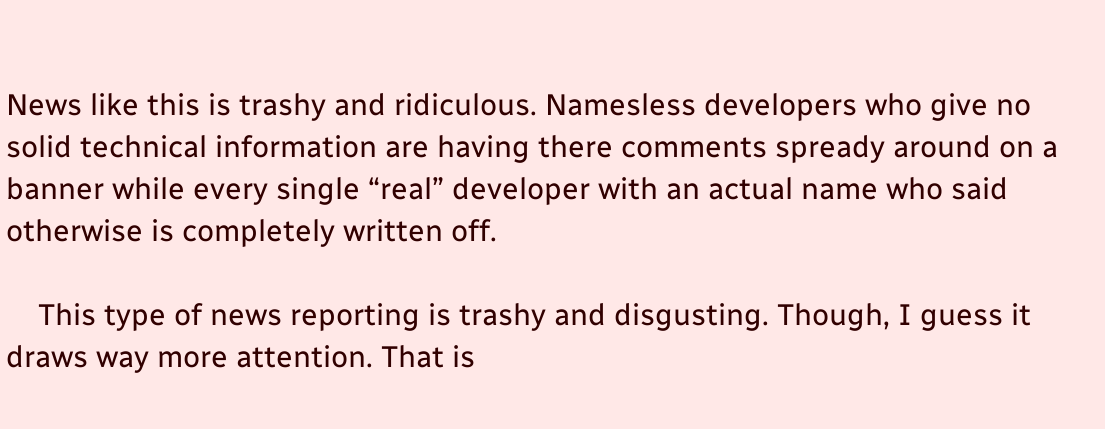News like this is trashy and ridiculous. Namesless developers who give no solid technical information are having there comments spready around on a banner while every single “real” developer with an actual name who said otherwise is completely written off.

    This type of news reporting is trashy and disgusting. Though, I guess it draws way more attention. That is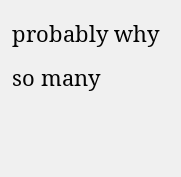probably why so many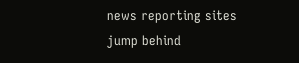news reporting sites jump behind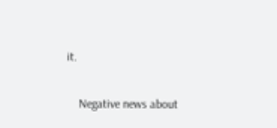it.

    Negative news about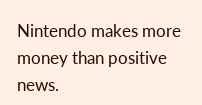Nintendo makes more money than positive news.